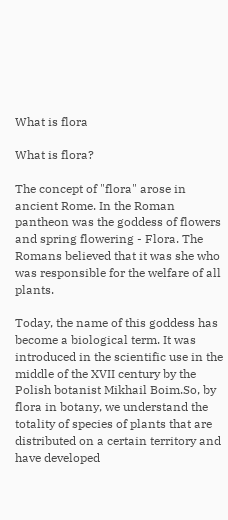What is flora

What is flora?

The concept of "flora" arose in ancient Rome. In the Roman pantheon was the goddess of flowers and spring flowering - Flora. The Romans believed that it was she who was responsible for the welfare of all plants.

Today, the name of this goddess has become a biological term. It was introduced in the scientific use in the middle of the XVII century by the Polish botanist Mikhail Boim.So, by flora in botany, we understand the totality of species of plants that are distributed on a certain territory and have developed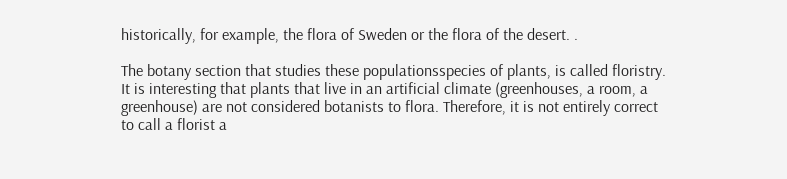historically, for example, the flora of Sweden or the flora of the desert. .

The botany section that studies these populationsspecies of plants, is called floristry. It is interesting that plants that live in an artificial climate (greenhouses, a room, a greenhouse) are not considered botanists to flora. Therefore, it is not entirely correct to call a florist a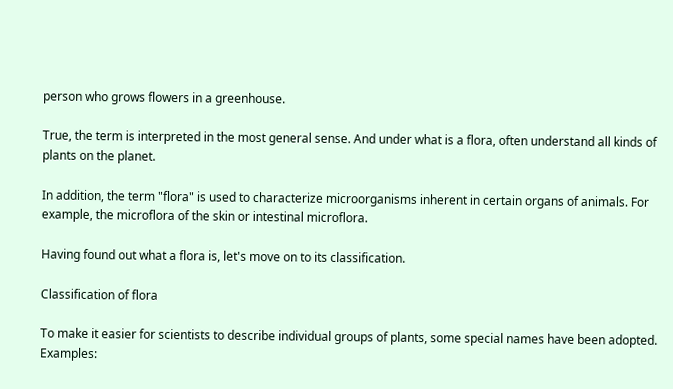person who grows flowers in a greenhouse.

True, the term is interpreted in the most general sense. And under what is a flora, often understand all kinds of plants on the planet.

In addition, the term "flora" is used to characterize microorganisms inherent in certain organs of animals. For example, the microflora of the skin or intestinal microflora.

Having found out what a flora is, let's move on to its classification.

Classification of flora

To make it easier for scientists to describe individual groups of plants, some special names have been adopted. Examples: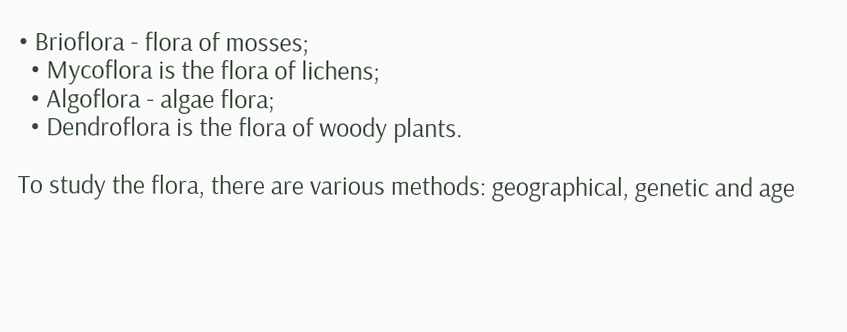• Brioflora - flora of mosses;
  • Mycoflora is the flora of lichens;
  • Algoflora - algae flora;
  • Dendroflora is the flora of woody plants.

To study the flora, there are various methods: geographical, genetic and age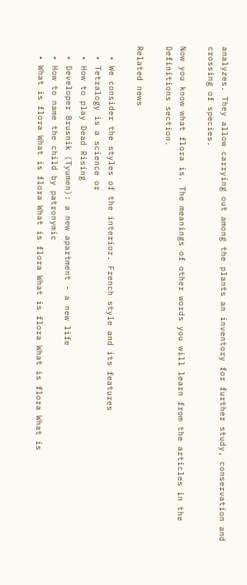analyzes. They allow carrying out among the plants an inventory for further study, conservation and crossing of species.

Now you know what flora is. The meanings of other words you will learn from the articles in the Definitions section.

Related news

  • We consider the styles of the interior. French style and its features
  • Tetralogy is a science or
  • How to play Dead Rising
  • Developer Brusnik (Tyumen): a new apartment - a new life
  • How to name the child by patronymic
  • What is flora What is flora What is flora What is flora What is flora What is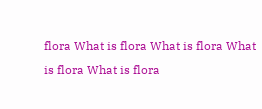flora What is flora What is flora What is flora What is flora